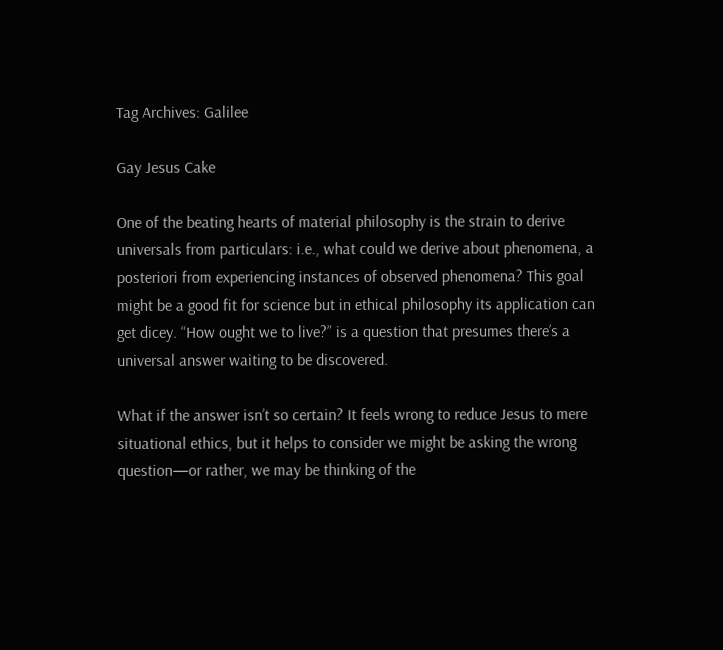Tag Archives: Galilee

Gay Jesus Cake

One of the beating hearts of material philosophy is the strain to derive universals from particulars: i.e., what could we derive about phenomena, a posteriori from experiencing instances of observed phenomena? This goal might be a good fit for science but in ethical philosophy its application can get dicey. “How ought we to live?” is a question that presumes there’s a universal answer waiting to be discovered.

What if the answer isn’t so certain? It feels wrong to reduce Jesus to mere situational ethics, but it helps to consider we might be asking the wrong question—or rather, we may be thinking of the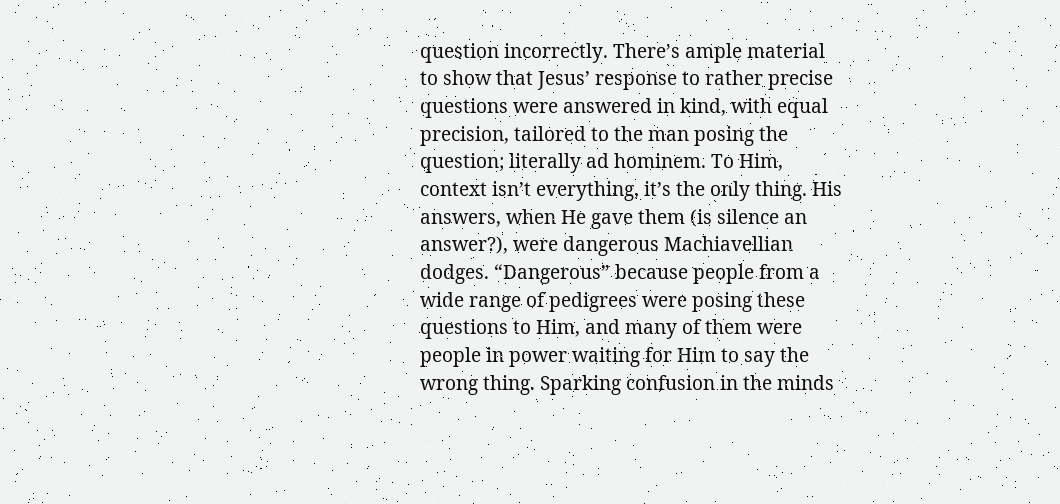question incorrectly. There’s ample material to show that Jesus’ response to rather precise questions were answered in kind, with equal precision, tailored to the man posing the question; literally ad hominem. To Him, context isn’t everything, it’s the only thing. His answers, when He gave them (is silence an answer?), were dangerous Machiavellian dodges. “Dangerous” because people from a wide range of pedigrees were posing these questions to Him, and many of them were people in power waiting for Him to say the wrong thing. Sparking confusion in the minds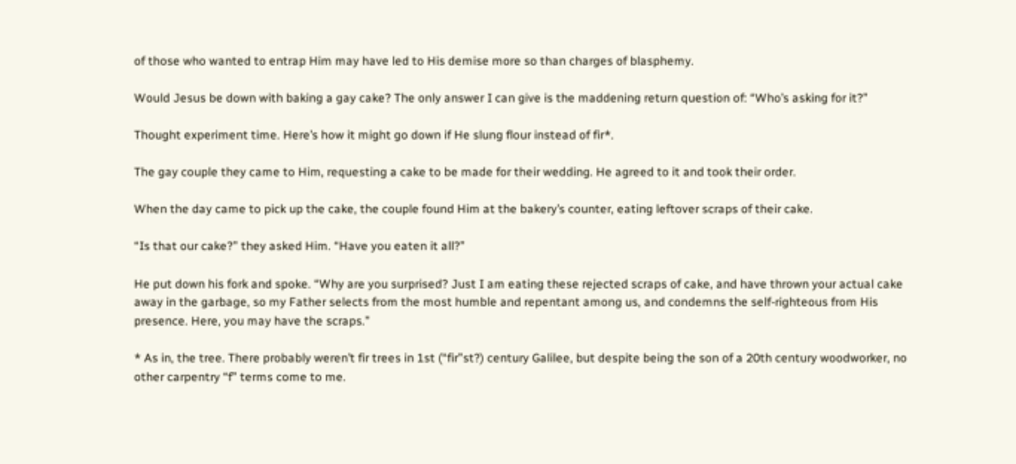of those who wanted to entrap Him may have led to His demise more so than charges of blasphemy.

Would Jesus be down with baking a gay cake? The only answer I can give is the maddening return question of: “Who’s asking for it?”

Thought experiment time. Here’s how it might go down if He slung flour instead of fir*.

The gay couple they came to Him, requesting a cake to be made for their wedding. He agreed to it and took their order.

When the day came to pick up the cake, the couple found Him at the bakery’s counter, eating leftover scraps of their cake.

“Is that our cake?” they asked Him. “Have you eaten it all?”

He put down his fork and spoke. “Why are you surprised? Just I am eating these rejected scraps of cake, and have thrown your actual cake away in the garbage, so my Father selects from the most humble and repentant among us, and condemns the self-righteous from His presence. Here, you may have the scraps.”

* As in, the tree. There probably weren’t fir trees in 1st (“fir”st?) century Galilee, but despite being the son of a 20th century woodworker, no other carpentry “f” terms come to me.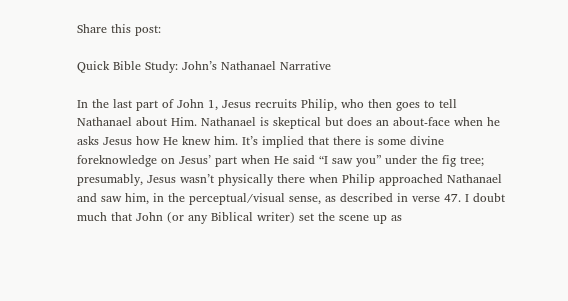Share this post:

Quick Bible Study: John’s Nathanael Narrative

In the last part of John 1, Jesus recruits Philip, who then goes to tell Nathanael about Him. Nathanael is skeptical but does an about-face when he asks Jesus how He knew him. It’s implied that there is some divine foreknowledge on Jesus’ part when He said “I saw you” under the fig tree; presumably, Jesus wasn’t physically there when Philip approached Nathanael and saw him, in the perceptual/visual sense, as described in verse 47. I doubt much that John (or any Biblical writer) set the scene up as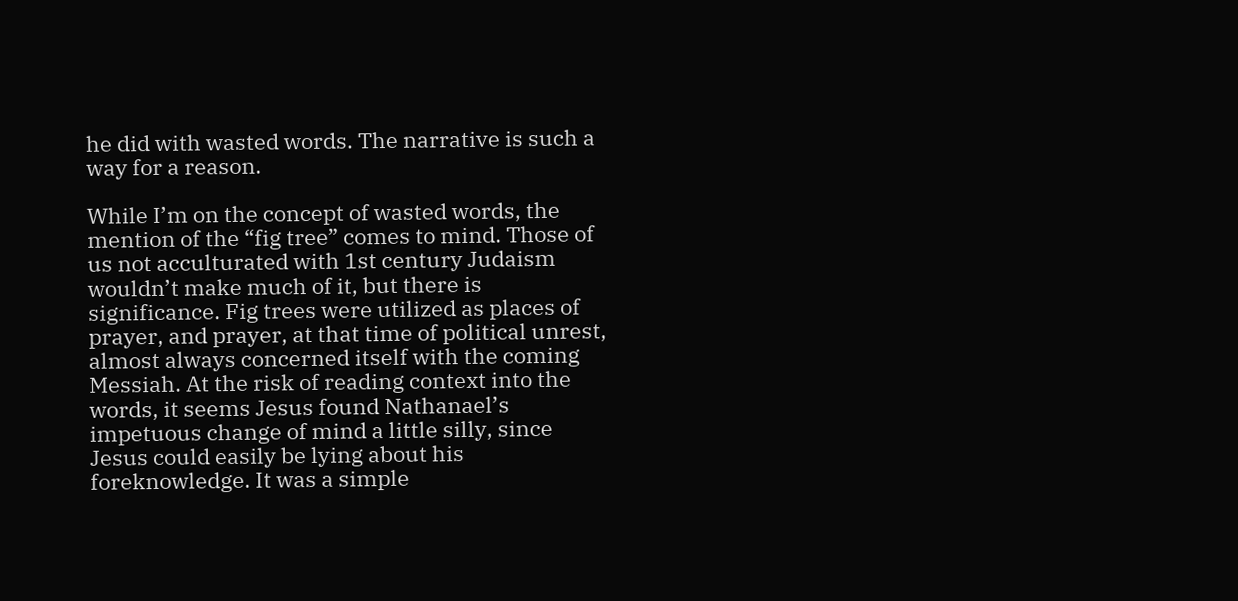he did with wasted words. The narrative is such a way for a reason.

While I’m on the concept of wasted words, the mention of the “fig tree” comes to mind. Those of us not acculturated with 1st century Judaism wouldn’t make much of it, but there is significance. Fig trees were utilized as places of prayer, and prayer, at that time of political unrest, almost always concerned itself with the coming Messiah. At the risk of reading context into the words, it seems Jesus found Nathanael’s impetuous change of mind a little silly, since Jesus could easily be lying about his foreknowledge. It was a simple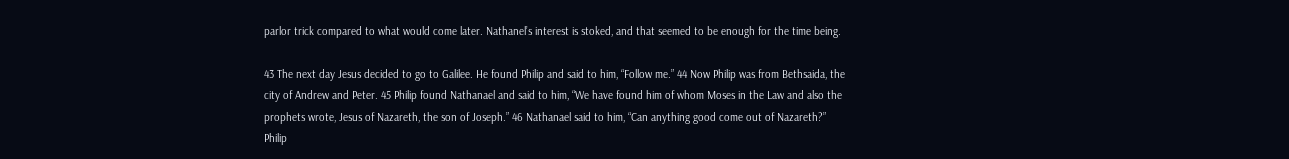parlor trick compared to what would come later. Nathanel’s interest is stoked, and that seemed to be enough for the time being.

43 The next day Jesus decided to go to Galilee. He found Philip and said to him, “Follow me.” 44 Now Philip was from Bethsaida, the city of Andrew and Peter. 45 Philip found Nathanael and said to him, “We have found him of whom Moses in the Law and also the prophets wrote, Jesus of Nazareth, the son of Joseph.” 46 Nathanael said to him, “Can anything good come out of Nazareth?” Philip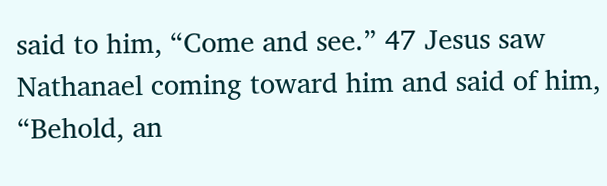said to him, “Come and see.” 47 Jesus saw Nathanael coming toward him and said of him, “Behold, an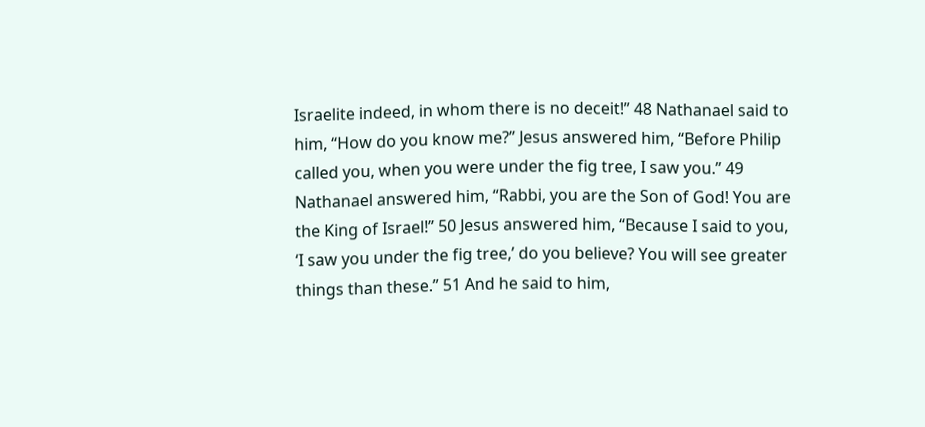Israelite indeed, in whom there is no deceit!” 48 Nathanael said to him, “How do you know me?” Jesus answered him, “Before Philip called you, when you were under the fig tree, I saw you.” 49 Nathanael answered him, “Rabbi, you are the Son of God! You are the King of Israel!” 50 Jesus answered him, “Because I said to you, ‘I saw you under the fig tree,’ do you believe? You will see greater things than these.” 51 And he said to him,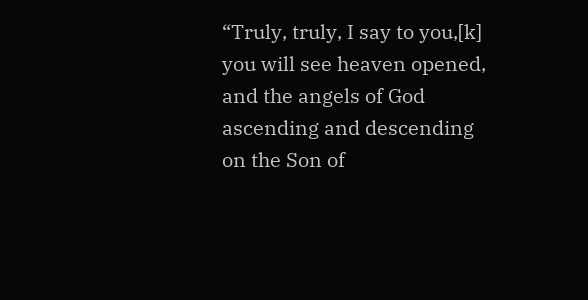“Truly, truly, I say to you,[k] you will see heaven opened, and the angels of God ascending and descending on the Son of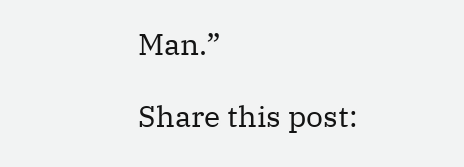Man.”

Share this post: